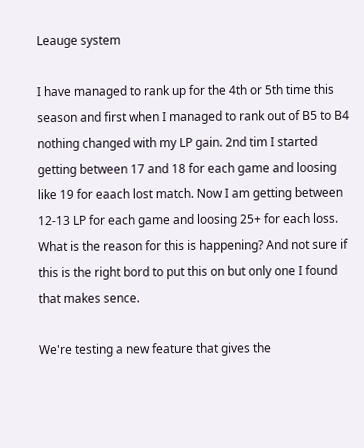Leauge system

I have managed to rank up for the 4th or 5th time this season and first when I managed to rank out of B5 to B4 nothing changed with my LP gain. 2nd tim I started getting between 17 and 18 for each game and loosing like 19 for eaach lost match. Now I am getting between 12-13 LP for each game and loosing 25+ for each loss. What is the reason for this is happening? And not sure if this is the right bord to put this on but only one I found that makes sence.

We're testing a new feature that gives the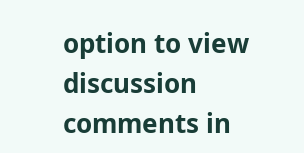option to view discussion comments in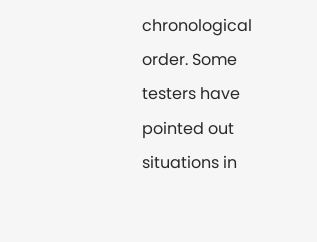chronological order. Some testers have pointed out situations in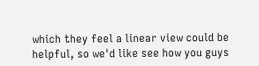which they feel a linear view could be helpful, so we'd like see how you guys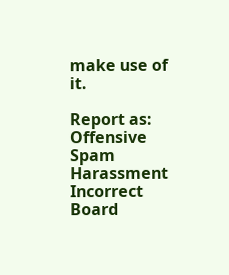make use of it.

Report as:
Offensive Spam Harassment Incorrect Board